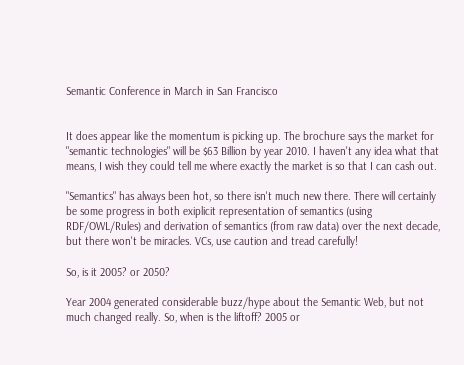Semantic Conference in March in San Francisco


It does appear like the momentum is picking up. The brochure says the market for "semantic technologies" will be $63 Billion by year 2010. I haven't any idea what that means, I wish they could tell me where exactly the market is so that I can cash out.

"Semantics" has always been hot, so there isn't much new there. There will certainly be some progress in both exiplicit representation of semantics (using RDF/OWL/Rules) and derivation of semantics (from raw data) over the next decade, but there won't be miracles. VCs, use caution and tread carefully!

So, is it 2005? or 2050?

Year 2004 generated considerable buzz/hype about the Semantic Web, but not much changed really. So, when is the liftoff? 2005 or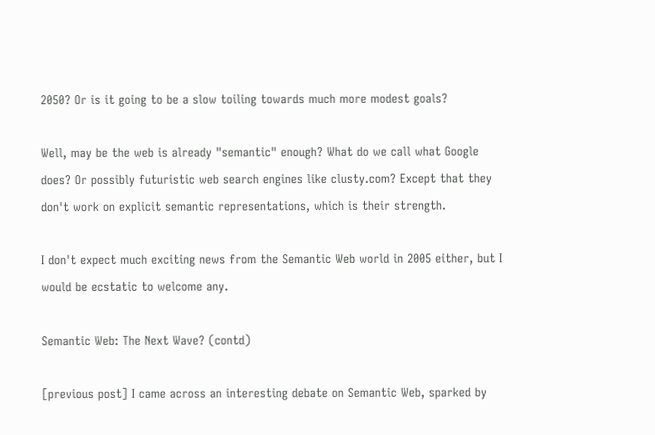2050? Or is it going to be a slow toiling towards much more modest goals?

Well, may be the web is already "semantic" enough? What do we call what Google does? Or possibly futuristic web search engines like clusty.com? Except that they don't work on explicit semantic representations, which is their strength.

I don't expect much exciting news from the Semantic Web world in 2005 either, but I would be ecstatic to welcome any.

Semantic Web: The Next Wave? (contd)

[previous post] I came across an interesting debate on Semantic Web, sparked by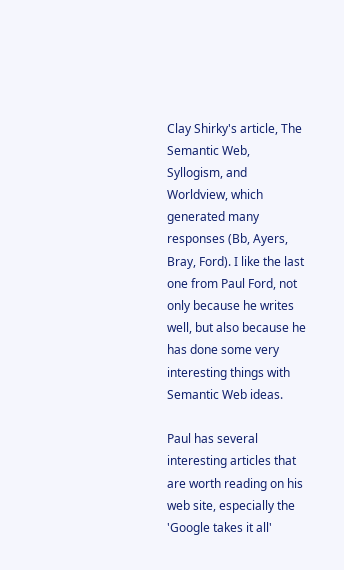Clay Shirky's article, The Semantic Web, Syllogism, and Worldview, which generated many responses (Bb, Ayers, Bray, Ford). I like the last one from Paul Ford, not only because he writes well, but also because he has done some very interesting things with Semantic Web ideas.

Paul has several interesting articles that are worth reading on his web site, especially the 'Google takes it all'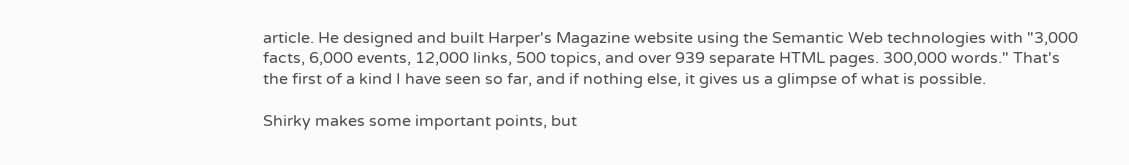article. He designed and built Harper's Magazine website using the Semantic Web technologies with "3,000 facts, 6,000 events, 12,000 links, 500 topics, and over 939 separate HTML pages. 300,000 words." That's the first of a kind I have seen so far, and if nothing else, it gives us a glimpse of what is possible.

Shirky makes some important points, but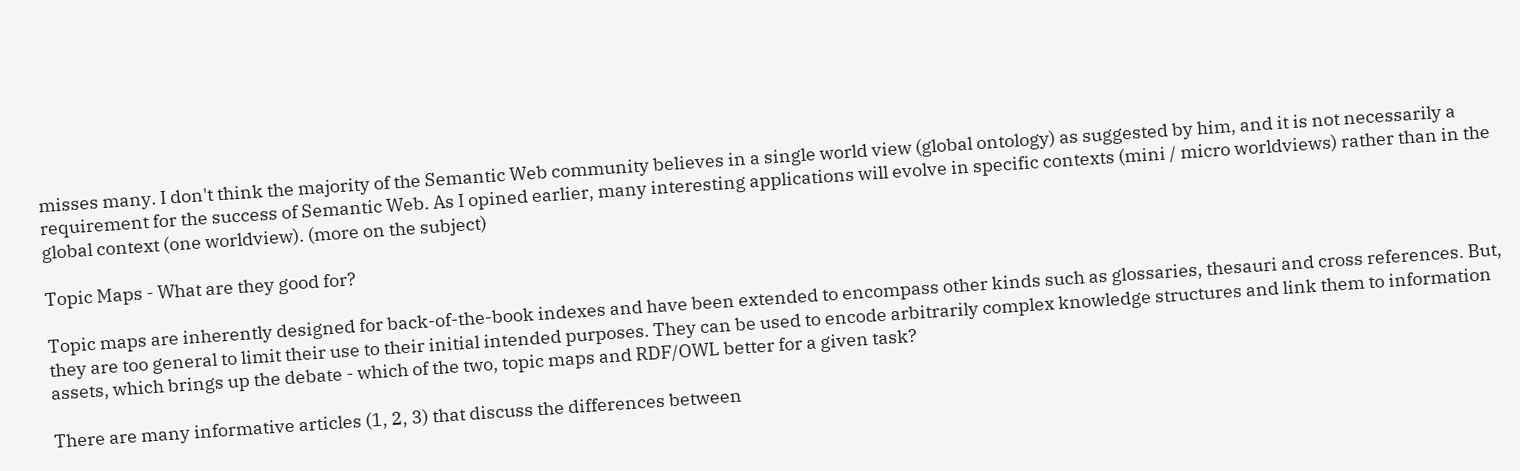misses many. I don't think the majority of the Semantic Web community believes in a single world view (global ontology) as suggested by him, and it is not necessarily a requirement for the success of Semantic Web. As I opined earlier, many interesting applications will evolve in specific contexts (mini / micro worldviews) rather than in the global context (one worldview). (more on the subject)

Topic Maps - What are they good for?

Topic maps are inherently designed for back-of-the-book indexes and have been extended to encompass other kinds such as glossaries, thesauri and cross references. But, they are too general to limit their use to their initial intended purposes. They can be used to encode arbitrarily complex knowledge structures and link them to information assets, which brings up the debate - which of the two, topic maps and RDF/OWL better for a given task?

There are many informative articles (1, 2, 3) that discuss the differences between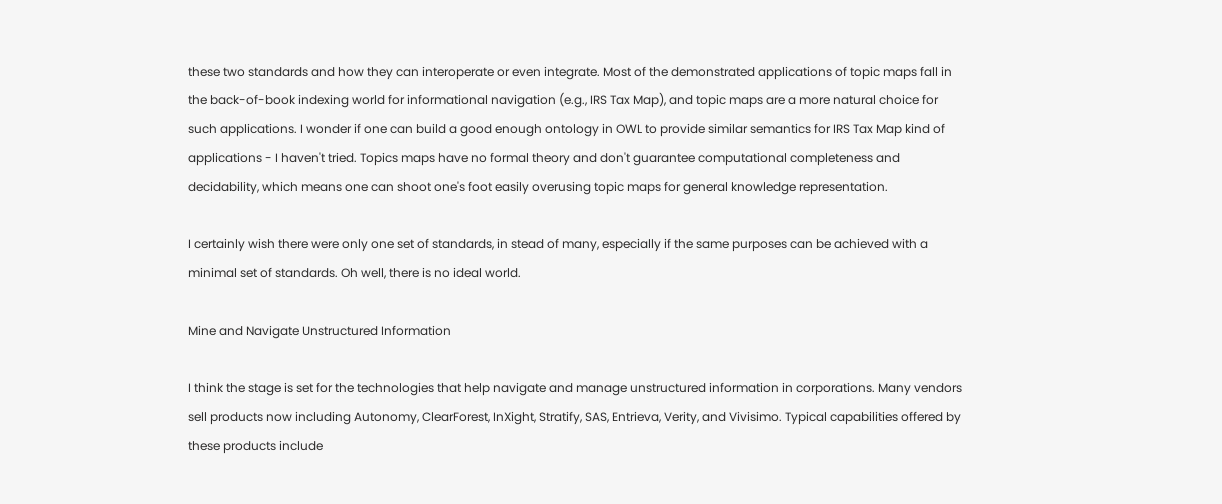these two standards and how they can interoperate or even integrate. Most of the demonstrated applications of topic maps fall in the back-of-book indexing world for informational navigation (e.g., IRS Tax Map), and topic maps are a more natural choice for such applications. I wonder if one can build a good enough ontology in OWL to provide similar semantics for IRS Tax Map kind of applications - I haven't tried. Topics maps have no formal theory and don't guarantee computational completeness and decidability, which means one can shoot one's foot easily overusing topic maps for general knowledge representation.

I certainly wish there were only one set of standards, in stead of many, especially if the same purposes can be achieved with a minimal set of standards. Oh well, there is no ideal world.

Mine and Navigate Unstructured Information

I think the stage is set for the technologies that help navigate and manage unstructured information in corporations. Many vendors sell products now including Autonomy, ClearForest, InXight, Stratify, SAS, Entrieva, Verity, and Vivisimo. Typical capabilities offered by these products include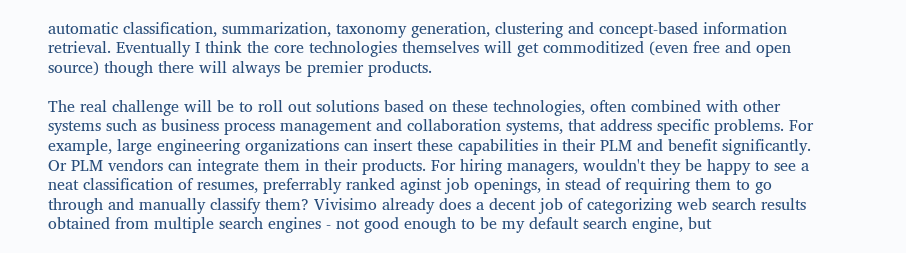automatic classification, summarization, taxonomy generation, clustering and concept-based information retrieval. Eventually I think the core technologies themselves will get commoditized (even free and open source) though there will always be premier products.

The real challenge will be to roll out solutions based on these technologies, often combined with other systems such as business process management and collaboration systems, that address specific problems. For example, large engineering organizations can insert these capabilities in their PLM and benefit significantly. Or PLM vendors can integrate them in their products. For hiring managers, wouldn't they be happy to see a neat classification of resumes, preferrably ranked aginst job openings, in stead of requiring them to go through and manually classify them? Vivisimo already does a decent job of categorizing web search results obtained from multiple search engines - not good enough to be my default search engine, but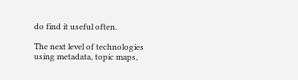do find it useful often.

The next level of technologies using metadata, topic maps,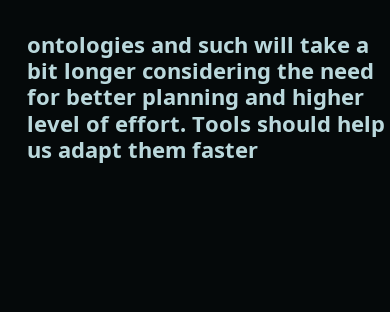ontologies and such will take a bit longer considering the need for better planning and higher level of effort. Tools should help us adapt them faster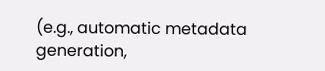(e.g., automatic metadata generation,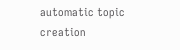automatic topic creation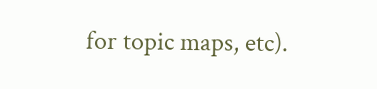for topic maps, etc).